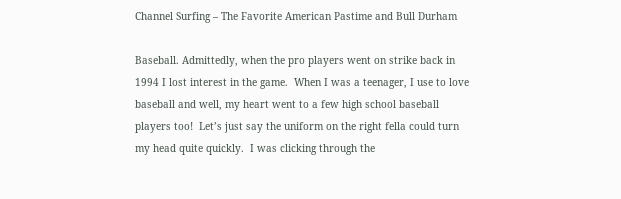Channel Surfing – The Favorite American Pastime and Bull Durham

Baseball. Admittedly, when the pro players went on strike back in 1994 I lost interest in the game.  When I was a teenager, I use to love baseball and well, my heart went to a few high school baseball players too!  Let’s just say the uniform on the right fella could turn my head quite quickly.  I was clicking through the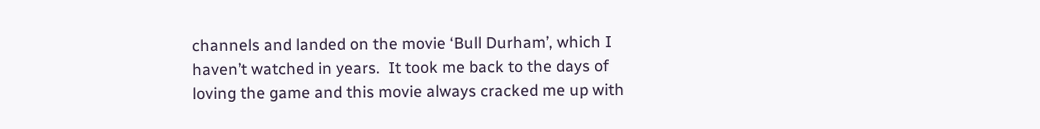channels and landed on the movie ‘Bull Durham’, which I haven’t watched in years.  It took me back to the days of loving the game and this movie always cracked me up with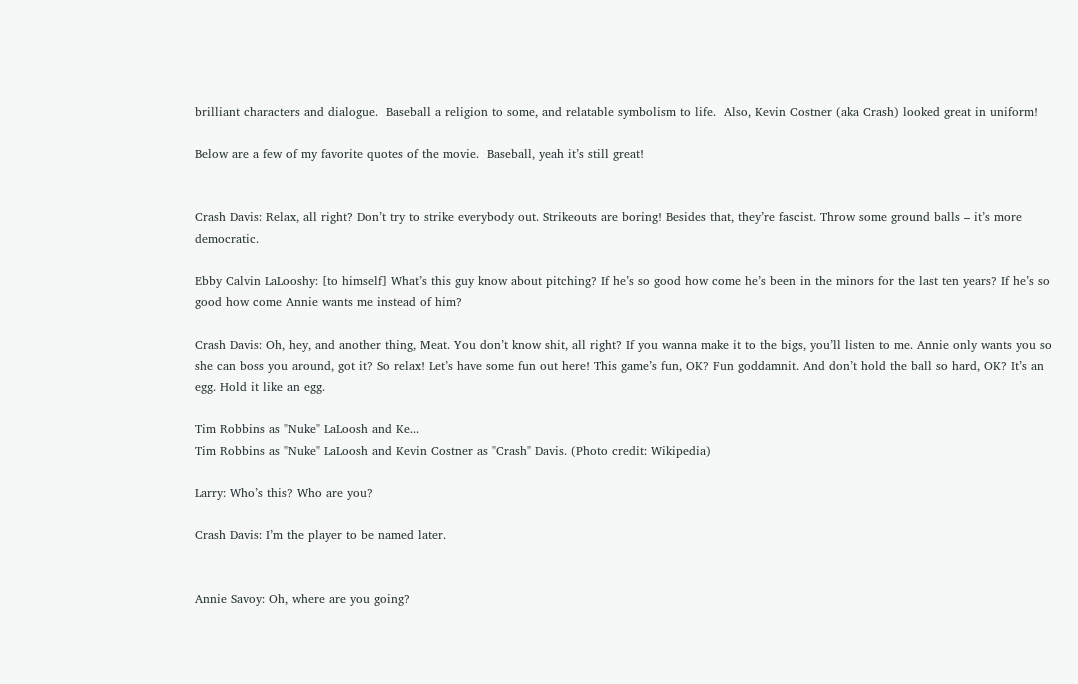brilliant characters and dialogue.  Baseball a religion to some, and relatable symbolism to life.  Also, Kevin Costner (aka Crash) looked great in uniform!

Below are a few of my favorite quotes of the movie.  Baseball, yeah it’s still great!


Crash Davis: Relax, all right? Don’t try to strike everybody out. Strikeouts are boring! Besides that, they’re fascist. Throw some ground balls – it’s more democratic.

Ebby Calvin LaLooshy: [to himself] What’s this guy know about pitching? If he’s so good how come he’s been in the minors for the last ten years? If he’s so good how come Annie wants me instead of him?

Crash Davis: Oh, hey, and another thing, Meat. You don’t know shit, all right? If you wanna make it to the bigs, you’ll listen to me. Annie only wants you so she can boss you around, got it? So relax! Let’s have some fun out here! This game’s fun, OK? Fun goddamnit. And don’t hold the ball so hard, OK? It’s an egg. Hold it like an egg.

Tim Robbins as "Nuke" LaLoosh and Ke...
Tim Robbins as "Nuke" LaLoosh and Kevin Costner as "Crash" Davis. (Photo credit: Wikipedia)

Larry: Who’s this? Who are you?

Crash Davis: I’m the player to be named later.


Annie Savoy: Oh, where are you going?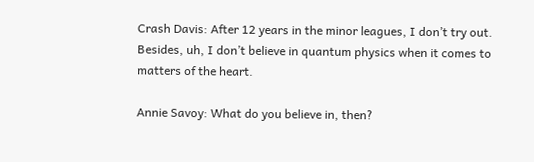Crash Davis: After 12 years in the minor leagues, I don’t try out. Besides, uh, I don’t believe in quantum physics when it comes to matters of the heart.

Annie Savoy: What do you believe in, then?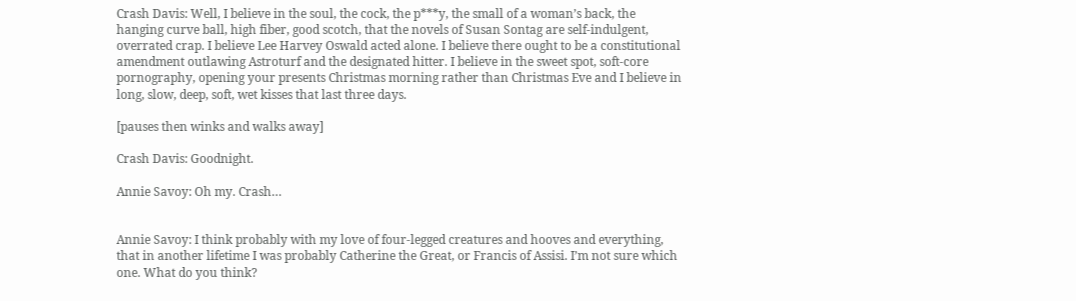Crash Davis: Well, I believe in the soul, the cock, the p***y, the small of a woman’s back, the hanging curve ball, high fiber, good scotch, that the novels of Susan Sontag are self-indulgent, overrated crap. I believe Lee Harvey Oswald acted alone. I believe there ought to be a constitutional amendment outlawing Astroturf and the designated hitter. I believe in the sweet spot, soft-core pornography, opening your presents Christmas morning rather than Christmas Eve and I believe in long, slow, deep, soft, wet kisses that last three days.

[pauses then winks and walks away]

Crash Davis: Goodnight.

Annie Savoy: Oh my. Crash…


Annie Savoy: I think probably with my love of four-legged creatures and hooves and everything, that in another lifetime I was probably Catherine the Great, or Francis of Assisi. I’m not sure which one. What do you think?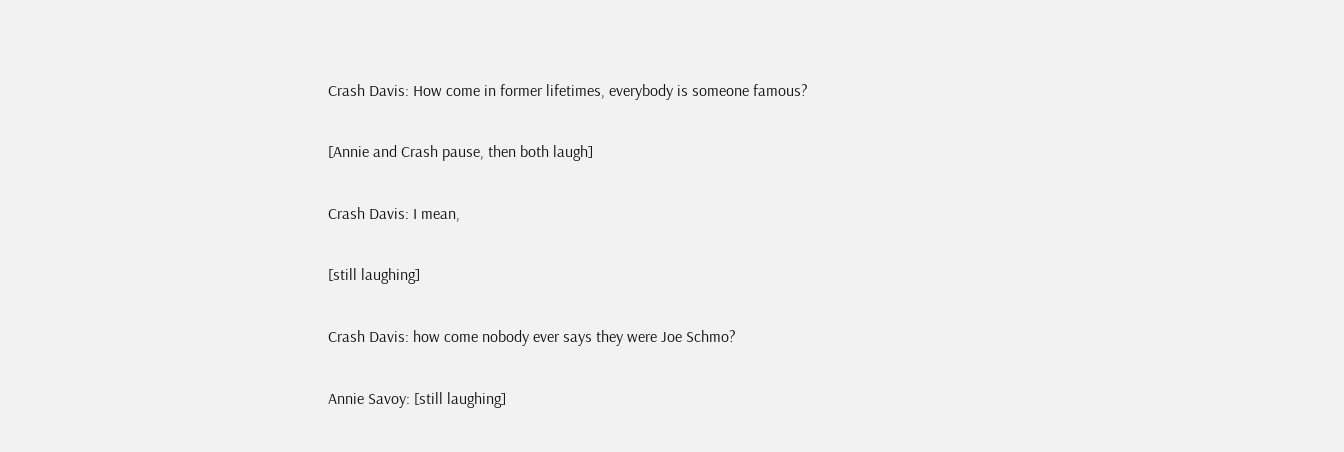Crash Davis: How come in former lifetimes, everybody is someone famous?

[Annie and Crash pause, then both laugh]

Crash Davis: I mean,

[still laughing]

Crash Davis: how come nobody ever says they were Joe Schmo?

Annie Savoy: [still laughing]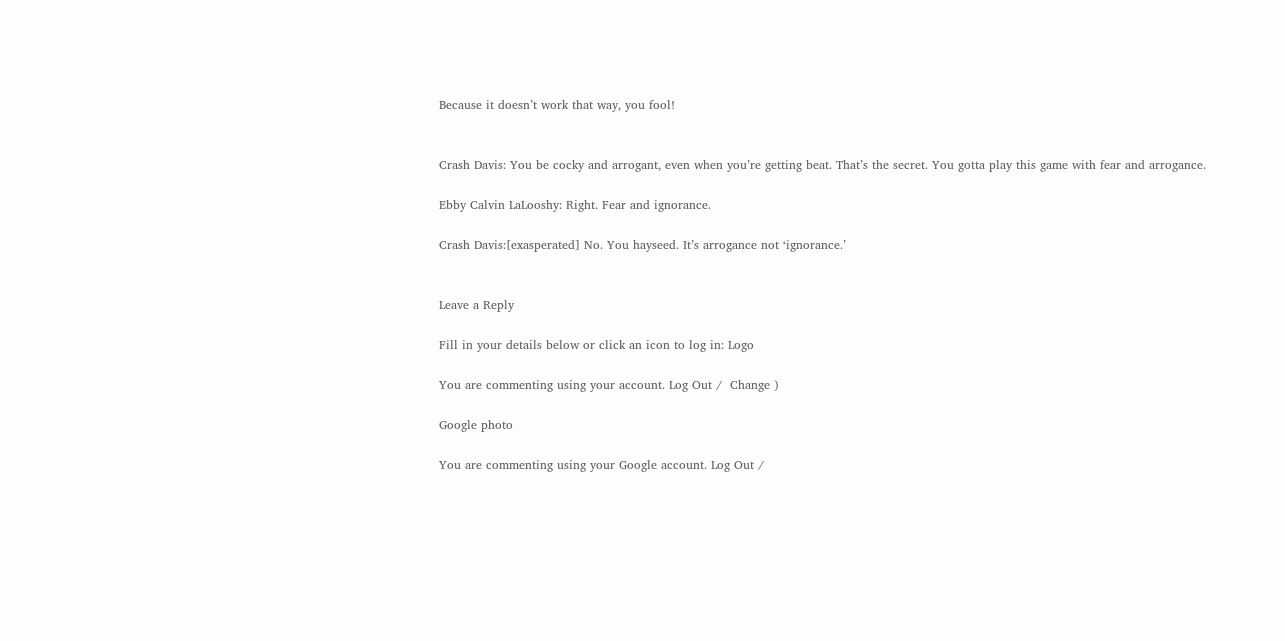Because it doesn’t work that way, you fool!


Crash Davis: You be cocky and arrogant, even when you’re getting beat. That’s the secret. You gotta play this game with fear and arrogance.

Ebby Calvin LaLooshy: Right. Fear and ignorance.

Crash Davis:[exasperated] No. You hayseed. It’s arrogance not ‘ignorance.’


Leave a Reply

Fill in your details below or click an icon to log in: Logo

You are commenting using your account. Log Out /  Change )

Google photo

You are commenting using your Google account. Log Out /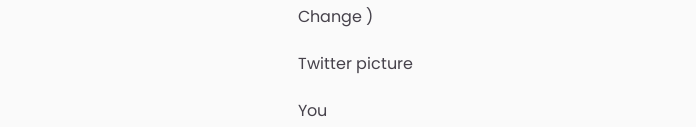Change )

Twitter picture

You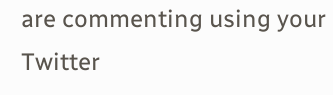are commenting using your Twitter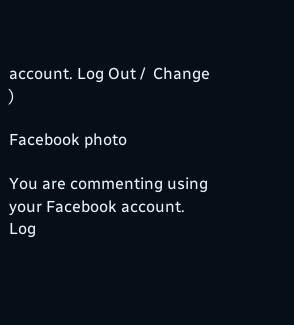account. Log Out /  Change )

Facebook photo

You are commenting using your Facebook account. Log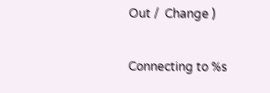Out /  Change )

Connecting to %s